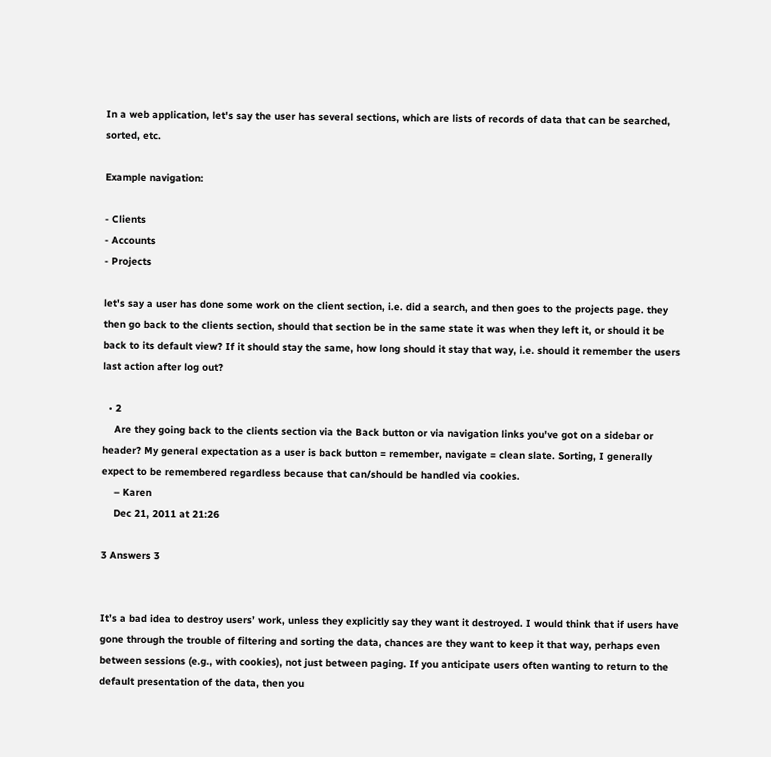In a web application, let's say the user has several sections, which are lists of records of data that can be searched, sorted, etc.

Example navigation:

- Clients
- Accounts
- Projects

let's say a user has done some work on the client section, i.e. did a search, and then goes to the projects page. they then go back to the clients section, should that section be in the same state it was when they left it, or should it be back to its default view? If it should stay the same, how long should it stay that way, i.e. should it remember the users last action after log out?

  • 2
    Are they going back to the clients section via the Back button or via navigation links you've got on a sidebar or header? My general expectation as a user is back button = remember, navigate = clean slate. Sorting, I generally expect to be remembered regardless because that can/should be handled via cookies.
    – Karen
    Dec 21, 2011 at 21:26

3 Answers 3


It’s a bad idea to destroy users’ work, unless they explicitly say they want it destroyed. I would think that if users have gone through the trouble of filtering and sorting the data, chances are they want to keep it that way, perhaps even between sessions (e.g., with cookies), not just between paging. If you anticipate users often wanting to return to the default presentation of the data, then you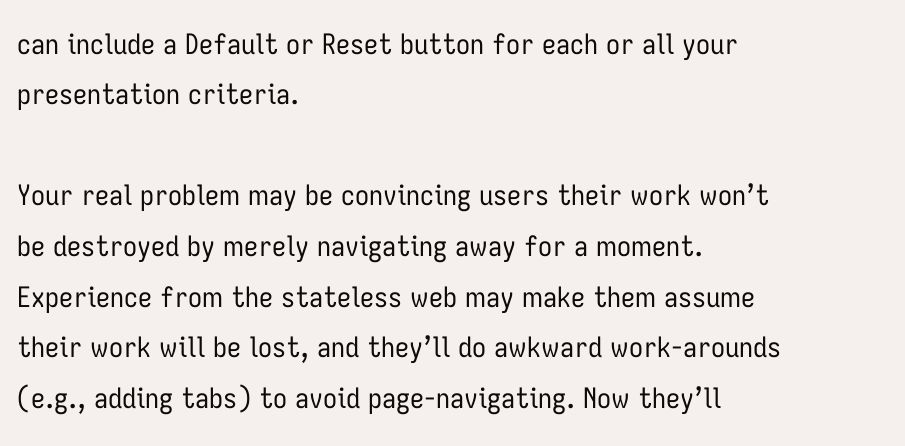can include a Default or Reset button for each or all your presentation criteria.

Your real problem may be convincing users their work won’t be destroyed by merely navigating away for a moment. Experience from the stateless web may make them assume their work will be lost, and they’ll do awkward work-arounds (e.g., adding tabs) to avoid page-navigating. Now they’ll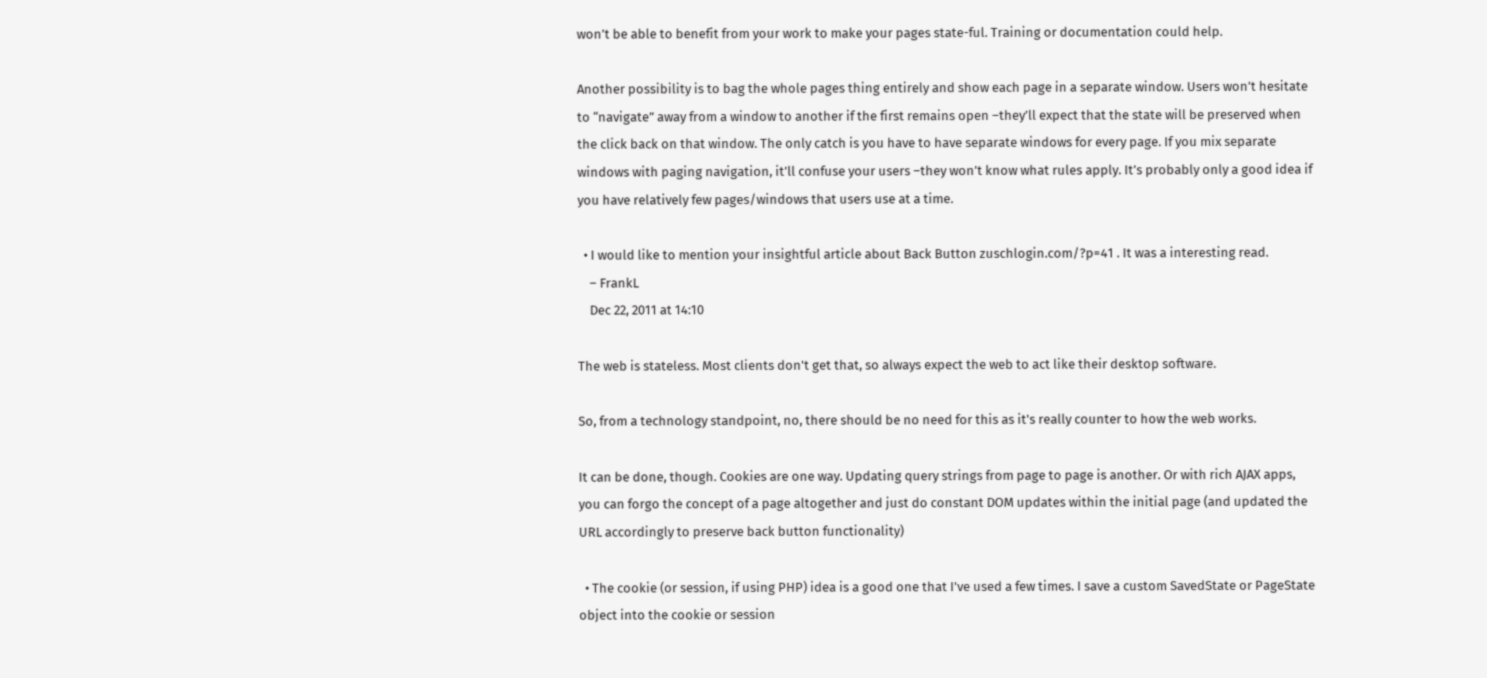won’t be able to benefit from your work to make your pages state-ful. Training or documentation could help.

Another possibility is to bag the whole pages thing entirely and show each page in a separate window. Users won’t hesitate to “navigate” away from a window to another if the first remains open –they’ll expect that the state will be preserved when the click back on that window. The only catch is you have to have separate windows for every page. If you mix separate windows with paging navigation, it’ll confuse your users –they won’t know what rules apply. It’s probably only a good idea if you have relatively few pages/windows that users use at a time.

  • I would like to mention your insightful article about Back Button zuschlogin.com/?p=41 . It was a interesting read.
    – FrankL
    Dec 22, 2011 at 14:10

The web is stateless. Most clients don't get that, so always expect the web to act like their desktop software.

So, from a technology standpoint, no, there should be no need for this as it's really counter to how the web works.

It can be done, though. Cookies are one way. Updating query strings from page to page is another. Or with rich AJAX apps, you can forgo the concept of a page altogether and just do constant DOM updates within the initial page (and updated the URL accordingly to preserve back button functionality)

  • The cookie (or session, if using PHP) idea is a good one that I've used a few times. I save a custom SavedState or PageState object into the cookie or session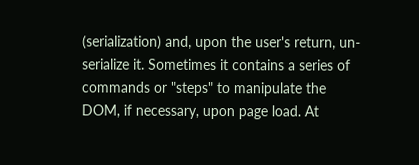(serialization) and, upon the user's return, un-serialize it. Sometimes it contains a series of commands or "steps" to manipulate the DOM, if necessary, upon page load. At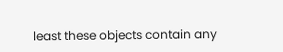least these objects contain any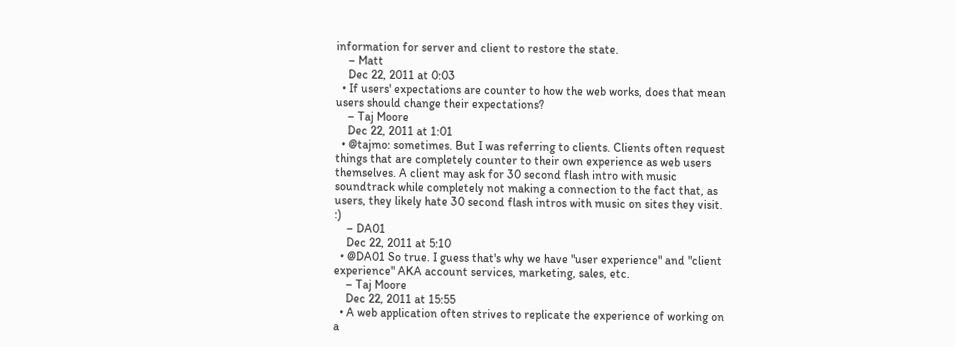information for server and client to restore the state.
    – Matt
    Dec 22, 2011 at 0:03
  • If users' expectations are counter to how the web works, does that mean users should change their expectations?
    – Taj Moore
    Dec 22, 2011 at 1:01
  • @tajmo: sometimes. But I was referring to clients. Clients often request things that are completely counter to their own experience as web users themselves. A client may ask for 30 second flash intro with music soundtrack while completely not making a connection to the fact that, as users, they likely hate 30 second flash intros with music on sites they visit. :)
    – DA01
    Dec 22, 2011 at 5:10
  • @DA01 So true. I guess that's why we have "user experience" and "client experience" AKA account services, marketing, sales, etc.
    – Taj Moore
    Dec 22, 2011 at 15:55
  • A web application often strives to replicate the experience of working on a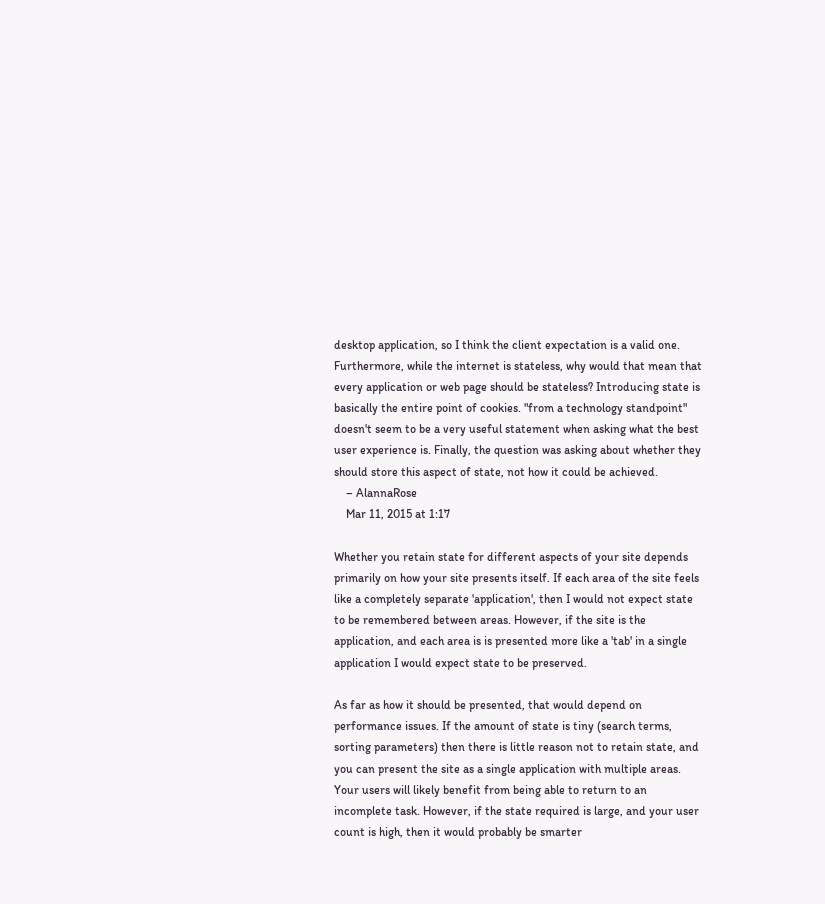desktop application, so I think the client expectation is a valid one. Furthermore, while the internet is stateless, why would that mean that every application or web page should be stateless? Introducing state is basically the entire point of cookies. "from a technology standpoint" doesn't seem to be a very useful statement when asking what the best user experience is. Finally, the question was asking about whether they should store this aspect of state, not how it could be achieved.
    – AlannaRose
    Mar 11, 2015 at 1:17

Whether you retain state for different aspects of your site depends primarily on how your site presents itself. If each area of the site feels like a completely separate 'application', then I would not expect state to be remembered between areas. However, if the site is the application, and each area is is presented more like a 'tab' in a single application I would expect state to be preserved.

As far as how it should be presented, that would depend on performance issues. If the amount of state is tiny (search terms, sorting parameters) then there is little reason not to retain state, and you can present the site as a single application with multiple areas. Your users will likely benefit from being able to return to an incomplete task. However, if the state required is large, and your user count is high, then it would probably be smarter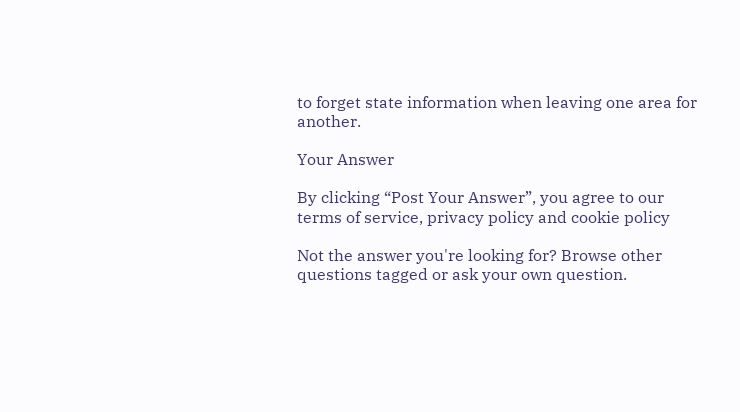to forget state information when leaving one area for another.

Your Answer

By clicking “Post Your Answer”, you agree to our terms of service, privacy policy and cookie policy

Not the answer you're looking for? Browse other questions tagged or ask your own question.